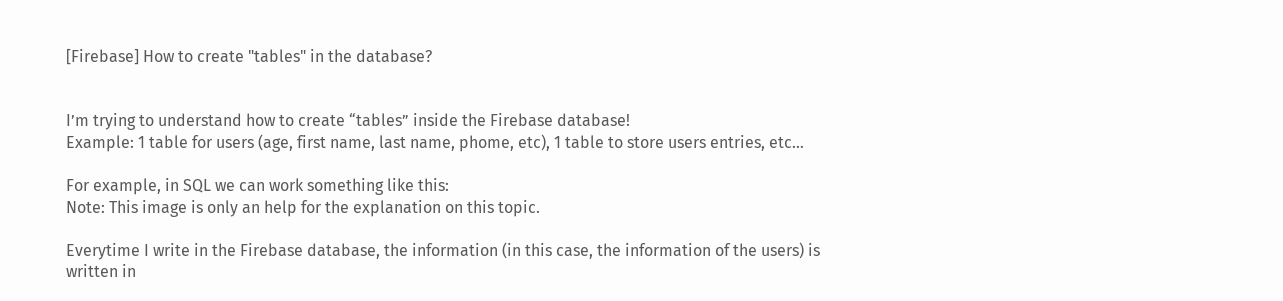[Firebase] How to create "tables" in the database?


I’m trying to understand how to create “tables” inside the Firebase database!
Example: 1 table for users (age, first name, last name, phome, etc), 1 table to store users entries, etc…

For example, in SQL we can work something like this:
Note: This image is only an help for the explanation on this topic.

Everytime I write in the Firebase database, the information (in this case, the information of the users) is written in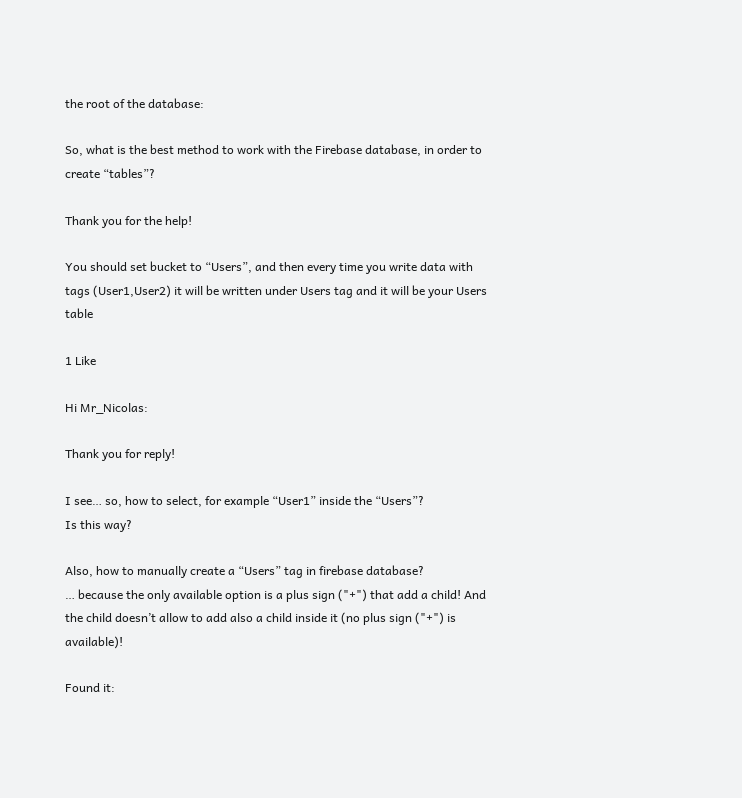the root of the database:

So, what is the best method to work with the Firebase database, in order to create “tables”?

Thank you for the help!

You should set bucket to “Users”, and then every time you write data with tags (User1,User2) it will be written under Users tag and it will be your Users table

1 Like

Hi Mr_Nicolas:

Thank you for reply!

I see… so, how to select, for example “User1” inside the “Users”?
Is this way?

Also, how to manually create a “Users” tag in firebase database?
… because the only available option is a plus sign ("+") that add a child! And the child doesn’t allow to add also a child inside it (no plus sign ("+") is available)!

Found it: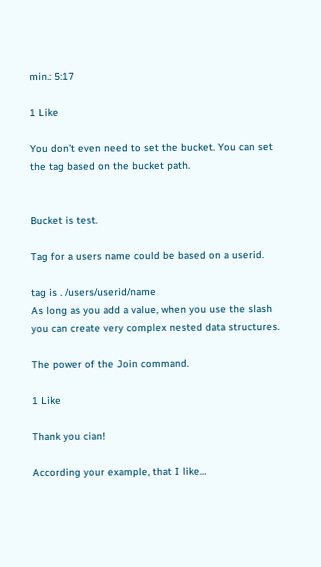min.: 5:17

1 Like

You don’t even need to set the bucket. You can set the tag based on the bucket path.


Bucket is test.

Tag for a users name could be based on a userid.

tag is . /users/userid/name
As long as you add a value, when you use the slash you can create very complex nested data structures.

The power of the Join command.

1 Like

Thank you cian!

According your example, that I like…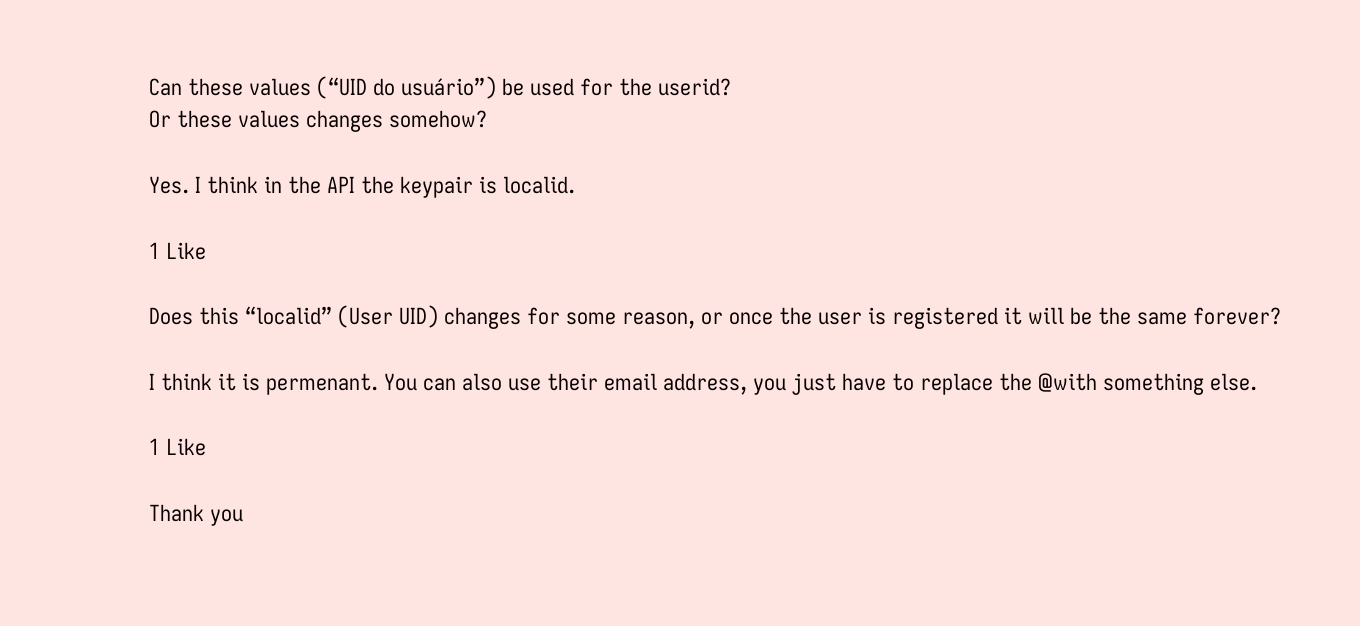Can these values (“UID do usuário”) be used for the userid?
Or these values changes somehow?

Yes. I think in the API the keypair is localid.

1 Like

Does this “localid” (User UID) changes for some reason, or once the user is registered it will be the same forever?

I think it is permenant. You can also use their email address, you just have to replace the @with something else.

1 Like

Thank you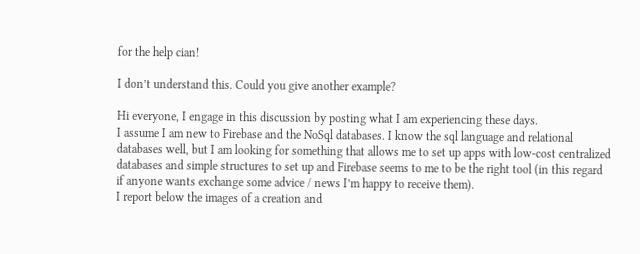for the help cian!

I don’t understand this. Could you give another example?

Hi everyone, I engage in this discussion by posting what I am experiencing these days.
I assume I am new to Firebase and the NoSql databases. I know the sql language and relational databases well, but I am looking for something that allows me to set up apps with low-cost centralized databases and simple structures to set up and Firebase seems to me to be the right tool (in this regard if anyone wants exchange some advice / news I’m happy to receive them).
I report below the images of a creation and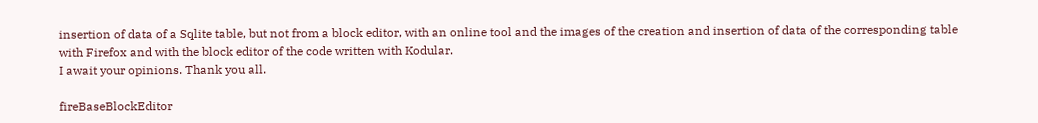insertion of data of a Sqlite table, but not from a block editor, with an online tool and the images of the creation and insertion of data of the corresponding table with Firefox and with the block editor of the code written with Kodular.
I await your opinions. Thank you all.

fireBaseBlockEditor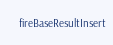fireBaseResultInsert